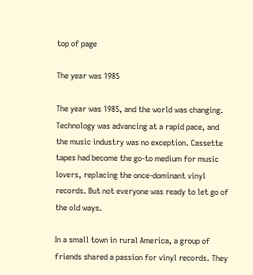top of page

The year was 1985

The year was 1985, and the world was changing. Technology was advancing at a rapid pace, and the music industry was no exception. Cassette tapes had become the go-to medium for music lovers, replacing the once-dominant vinyl records. But not everyone was ready to let go of the old ways.

In a small town in rural America, a group of friends shared a passion for vinyl records. They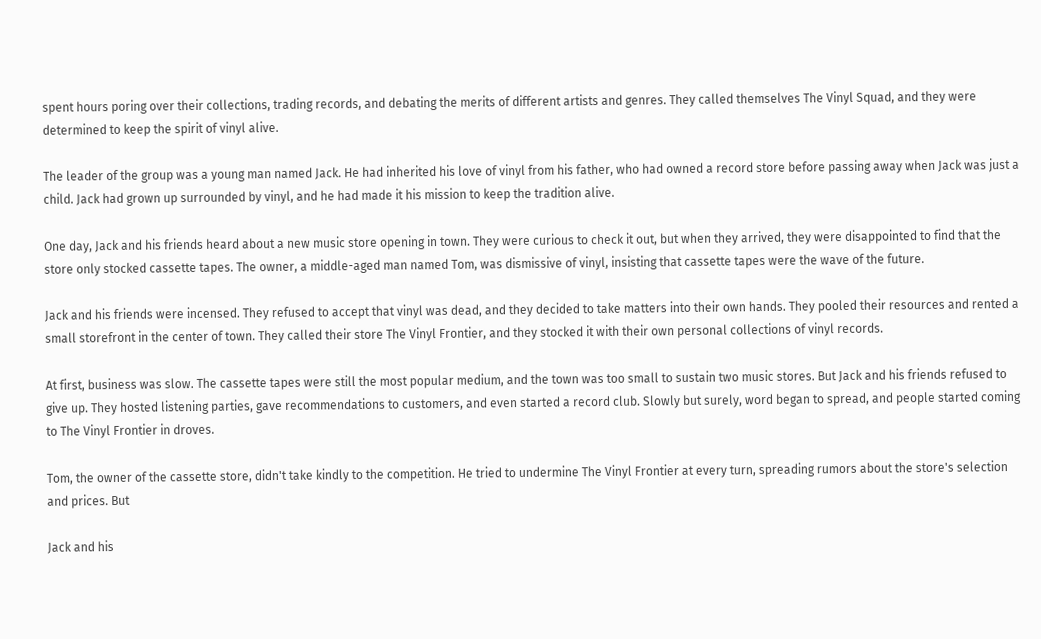spent hours poring over their collections, trading records, and debating the merits of different artists and genres. They called themselves The Vinyl Squad, and they were determined to keep the spirit of vinyl alive.

The leader of the group was a young man named Jack. He had inherited his love of vinyl from his father, who had owned a record store before passing away when Jack was just a child. Jack had grown up surrounded by vinyl, and he had made it his mission to keep the tradition alive.

One day, Jack and his friends heard about a new music store opening in town. They were curious to check it out, but when they arrived, they were disappointed to find that the store only stocked cassette tapes. The owner, a middle-aged man named Tom, was dismissive of vinyl, insisting that cassette tapes were the wave of the future.

Jack and his friends were incensed. They refused to accept that vinyl was dead, and they decided to take matters into their own hands. They pooled their resources and rented a small storefront in the center of town. They called their store The Vinyl Frontier, and they stocked it with their own personal collections of vinyl records.

At first, business was slow. The cassette tapes were still the most popular medium, and the town was too small to sustain two music stores. But Jack and his friends refused to give up. They hosted listening parties, gave recommendations to customers, and even started a record club. Slowly but surely, word began to spread, and people started coming to The Vinyl Frontier in droves.

Tom, the owner of the cassette store, didn't take kindly to the competition. He tried to undermine The Vinyl Frontier at every turn, spreading rumors about the store's selection and prices. But

Jack and his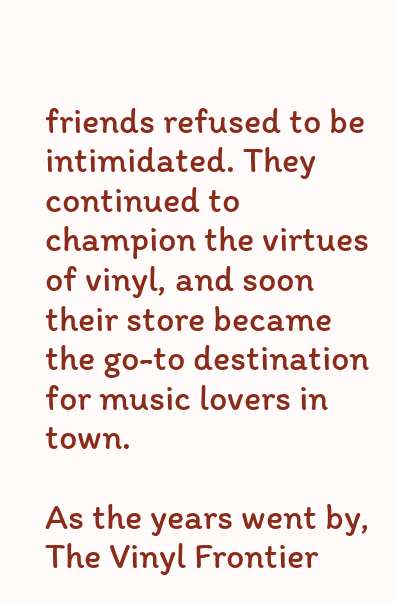friends refused to be intimidated. They continued to champion the virtues of vinyl, and soon their store became the go-to destination for music lovers in town.

As the years went by, The Vinyl Frontier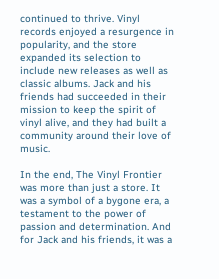continued to thrive. Vinyl records enjoyed a resurgence in popularity, and the store expanded its selection to include new releases as well as classic albums. Jack and his friends had succeeded in their mission to keep the spirit of vinyl alive, and they had built a community around their love of music.

In the end, The Vinyl Frontier was more than just a store. It was a symbol of a bygone era, a testament to the power of passion and determination. And for Jack and his friends, it was a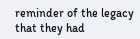reminder of the legacy that they had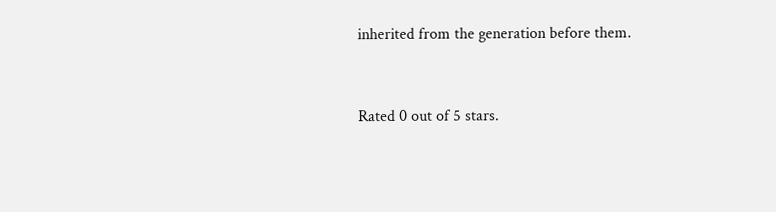inherited from the generation before them.


Rated 0 out of 5 stars.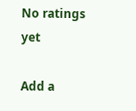No ratings yet

Add a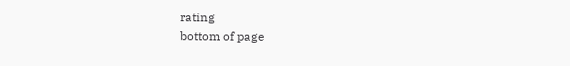rating
bottom of page